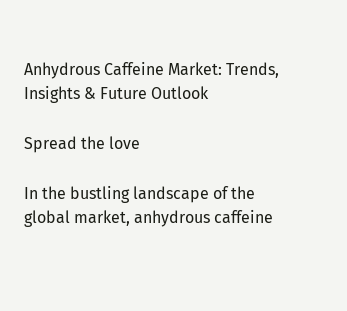Anhydrous Caffeine Market: Trends, Insights & Future Outlook

Spread the love

In the bustling landscape of the global market, anhydrous caffeine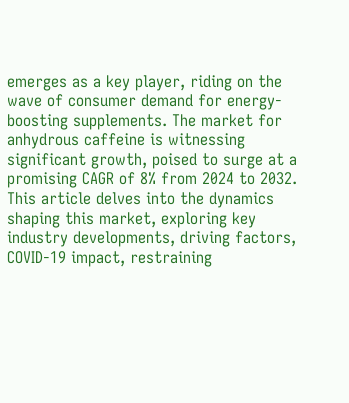emerges as a key player, riding on the wave of consumer demand for energy-boosting supplements. The market for anhydrous caffeine is witnessing significant growth, poised to surge at a promising CAGR of 8% from 2024 to 2032. This article delves into the dynamics shaping this market, exploring key industry developments, driving factors, COVID-19 impact, restraining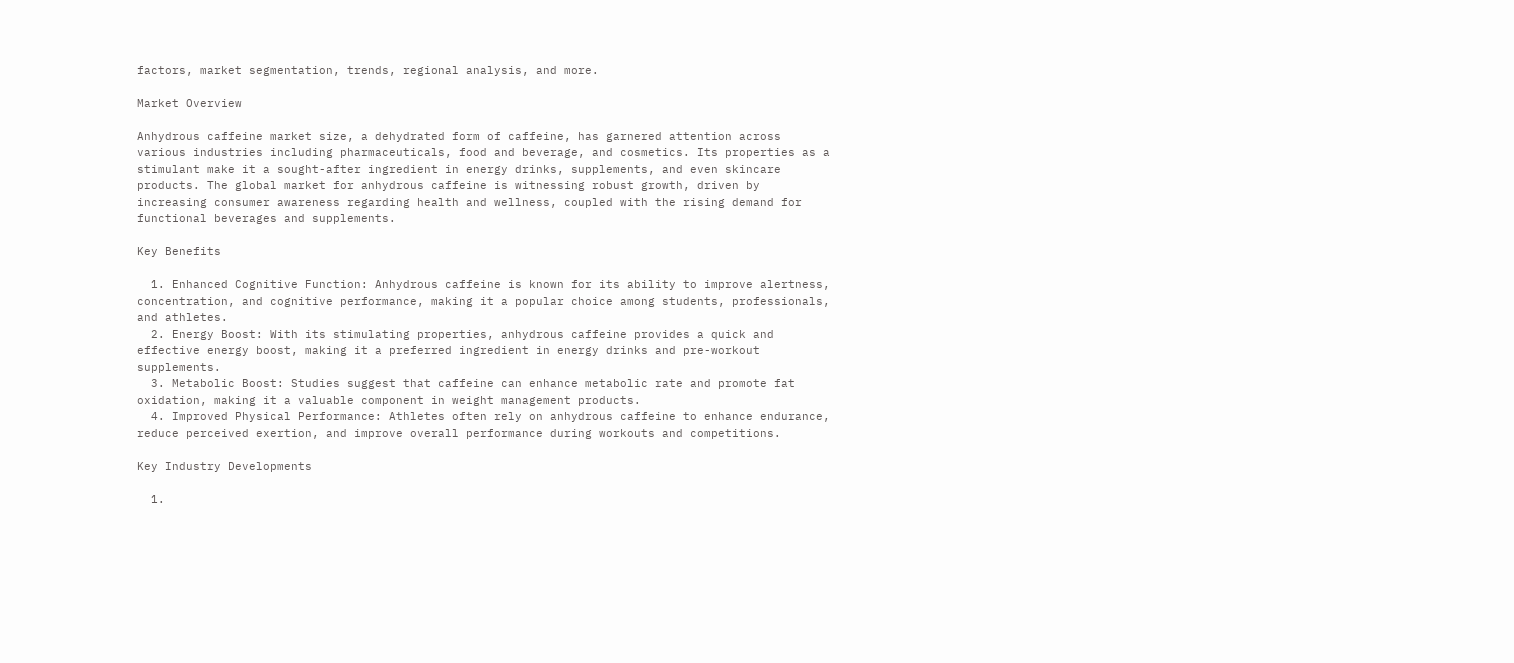factors, market segmentation, trends, regional analysis, and more.

Market Overview

Anhydrous caffeine market size, a dehydrated form of caffeine, has garnered attention across various industries including pharmaceuticals, food and beverage, and cosmetics. Its properties as a stimulant make it a sought-after ingredient in energy drinks, supplements, and even skincare products. The global market for anhydrous caffeine is witnessing robust growth, driven by increasing consumer awareness regarding health and wellness, coupled with the rising demand for functional beverages and supplements.

Key Benefits

  1. Enhanced Cognitive Function: Anhydrous caffeine is known for its ability to improve alertness, concentration, and cognitive performance, making it a popular choice among students, professionals, and athletes.
  2. Energy Boost: With its stimulating properties, anhydrous caffeine provides a quick and effective energy boost, making it a preferred ingredient in energy drinks and pre-workout supplements.
  3. Metabolic Boost: Studies suggest that caffeine can enhance metabolic rate and promote fat oxidation, making it a valuable component in weight management products.
  4. Improved Physical Performance: Athletes often rely on anhydrous caffeine to enhance endurance, reduce perceived exertion, and improve overall performance during workouts and competitions.

Key Industry Developments

  1.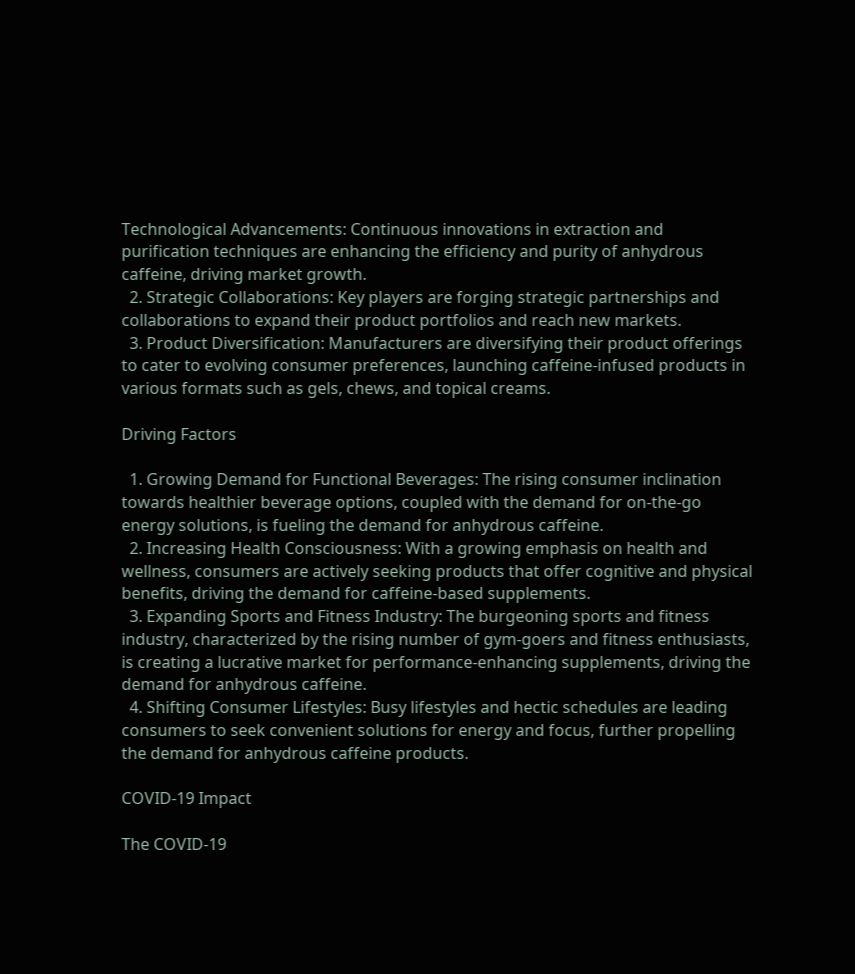Technological Advancements: Continuous innovations in extraction and purification techniques are enhancing the efficiency and purity of anhydrous caffeine, driving market growth.
  2. Strategic Collaborations: Key players are forging strategic partnerships and collaborations to expand their product portfolios and reach new markets.
  3. Product Diversification: Manufacturers are diversifying their product offerings to cater to evolving consumer preferences, launching caffeine-infused products in various formats such as gels, chews, and topical creams.

Driving Factors

  1. Growing Demand for Functional Beverages: The rising consumer inclination towards healthier beverage options, coupled with the demand for on-the-go energy solutions, is fueling the demand for anhydrous caffeine.
  2. Increasing Health Consciousness: With a growing emphasis on health and wellness, consumers are actively seeking products that offer cognitive and physical benefits, driving the demand for caffeine-based supplements.
  3. Expanding Sports and Fitness Industry: The burgeoning sports and fitness industry, characterized by the rising number of gym-goers and fitness enthusiasts, is creating a lucrative market for performance-enhancing supplements, driving the demand for anhydrous caffeine.
  4. Shifting Consumer Lifestyles: Busy lifestyles and hectic schedules are leading consumers to seek convenient solutions for energy and focus, further propelling the demand for anhydrous caffeine products.

COVID-19 Impact

The COVID-19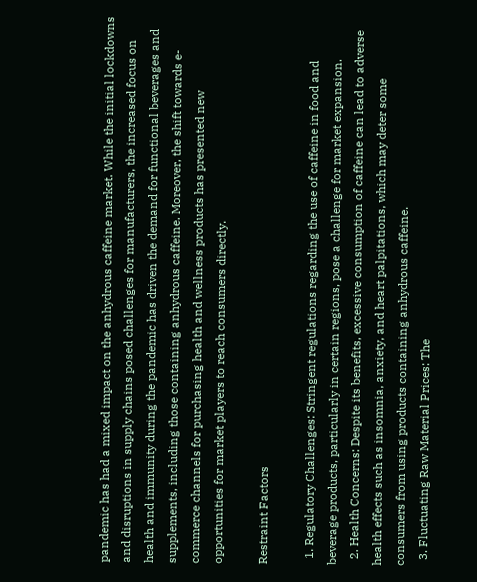pandemic has had a mixed impact on the anhydrous caffeine market. While the initial lockdowns and disruptions in supply chains posed challenges for manufacturers, the increased focus on health and immunity during the pandemic has driven the demand for functional beverages and supplements, including those containing anhydrous caffeine. Moreover, the shift towards e-commerce channels for purchasing health and wellness products has presented new opportunities for market players to reach consumers directly.

Restraint Factors

  1. Regulatory Challenges: Stringent regulations regarding the use of caffeine in food and beverage products, particularly in certain regions, pose a challenge for market expansion.
  2. Health Concerns: Despite its benefits, excessive consumption of caffeine can lead to adverse health effects such as insomnia, anxiety, and heart palpitations, which may deter some consumers from using products containing anhydrous caffeine.
  3. Fluctuating Raw Material Prices: The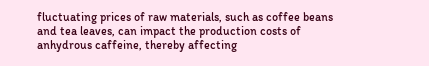fluctuating prices of raw materials, such as coffee beans and tea leaves, can impact the production costs of anhydrous caffeine, thereby affecting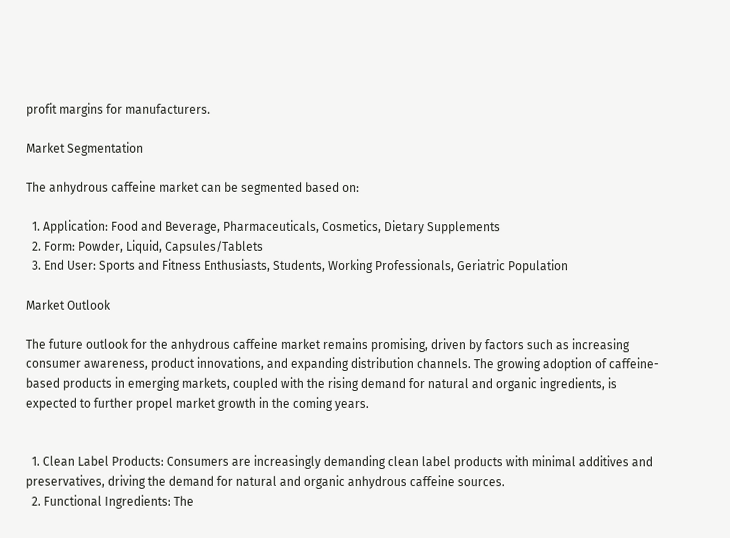profit margins for manufacturers.

Market Segmentation

The anhydrous caffeine market can be segmented based on:

  1. Application: Food and Beverage, Pharmaceuticals, Cosmetics, Dietary Supplements
  2. Form: Powder, Liquid, Capsules/Tablets
  3. End User: Sports and Fitness Enthusiasts, Students, Working Professionals, Geriatric Population

Market Outlook

The future outlook for the anhydrous caffeine market remains promising, driven by factors such as increasing consumer awareness, product innovations, and expanding distribution channels. The growing adoption of caffeine-based products in emerging markets, coupled with the rising demand for natural and organic ingredients, is expected to further propel market growth in the coming years.


  1. Clean Label Products: Consumers are increasingly demanding clean label products with minimal additives and preservatives, driving the demand for natural and organic anhydrous caffeine sources.
  2. Functional Ingredients: The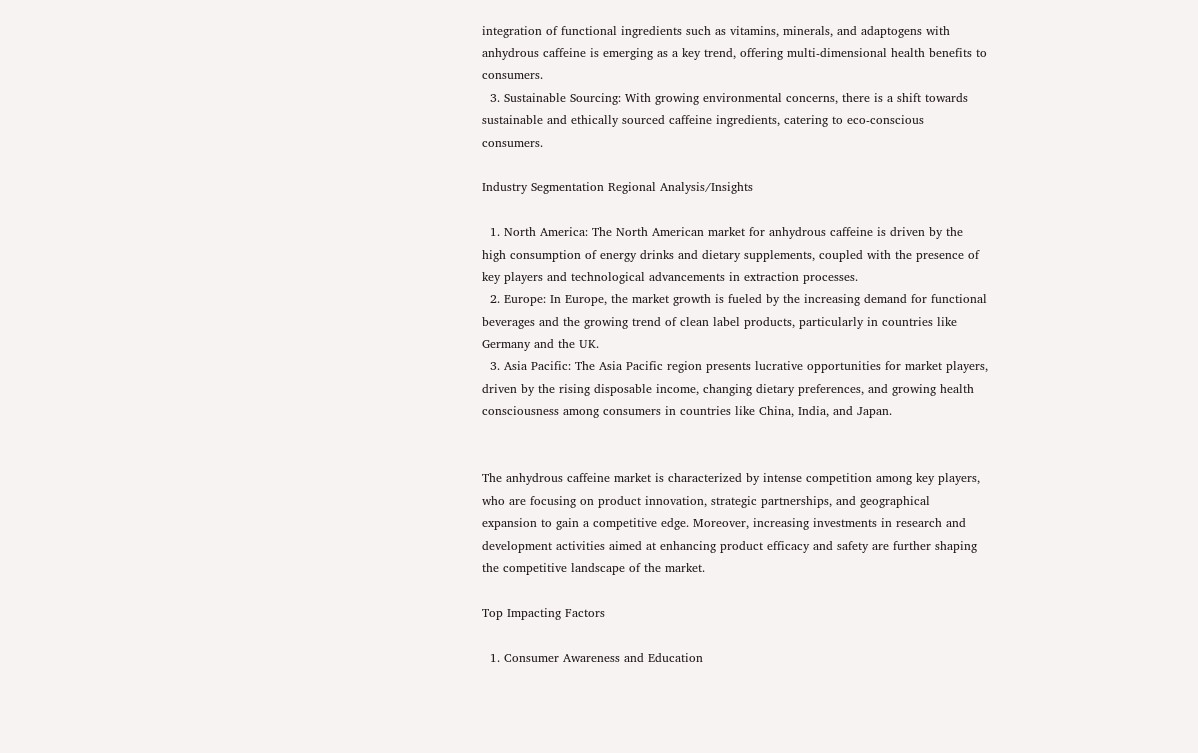integration of functional ingredients such as vitamins, minerals, and adaptogens with anhydrous caffeine is emerging as a key trend, offering multi-dimensional health benefits to consumers.
  3. Sustainable Sourcing: With growing environmental concerns, there is a shift towards sustainable and ethically sourced caffeine ingredients, catering to eco-conscious consumers.

Industry Segmentation Regional Analysis/Insights

  1. North America: The North American market for anhydrous caffeine is driven by the high consumption of energy drinks and dietary supplements, coupled with the presence of key players and technological advancements in extraction processes.
  2. Europe: In Europe, the market growth is fueled by the increasing demand for functional beverages and the growing trend of clean label products, particularly in countries like Germany and the UK.
  3. Asia Pacific: The Asia Pacific region presents lucrative opportunities for market players, driven by the rising disposable income, changing dietary preferences, and growing health consciousness among consumers in countries like China, India, and Japan.


The anhydrous caffeine market is characterized by intense competition among key players, who are focusing on product innovation, strategic partnerships, and geographical expansion to gain a competitive edge. Moreover, increasing investments in research and development activities aimed at enhancing product efficacy and safety are further shaping the competitive landscape of the market.

Top Impacting Factors

  1. Consumer Awareness and Education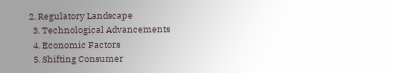2. Regulatory Landscape
  3. Technological Advancements
  4. Economic Factors
  5. Shifting Consumer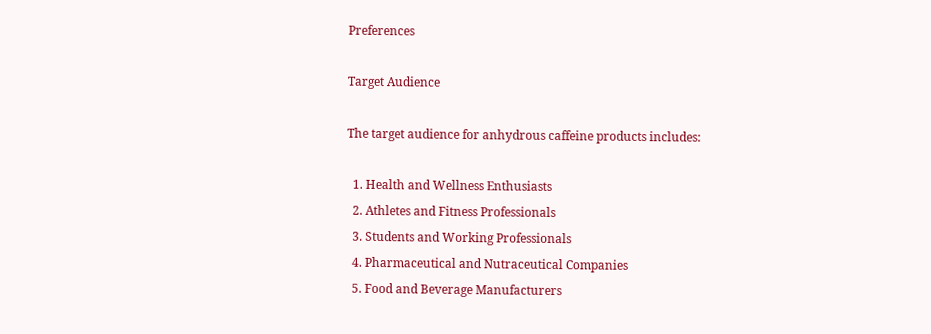Preferences

Target Audience

The target audience for anhydrous caffeine products includes:

  1. Health and Wellness Enthusiasts
  2. Athletes and Fitness Professionals
  3. Students and Working Professionals
  4. Pharmaceutical and Nutraceutical Companies
  5. Food and Beverage Manufacturers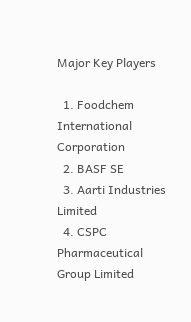Major Key Players

  1. Foodchem International Corporation
  2. BASF SE
  3. Aarti Industries Limited
  4. CSPC Pharmaceutical Group Limited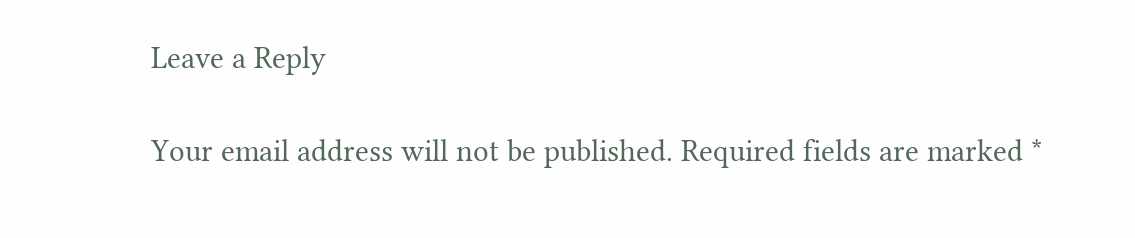Leave a Reply

Your email address will not be published. Required fields are marked *